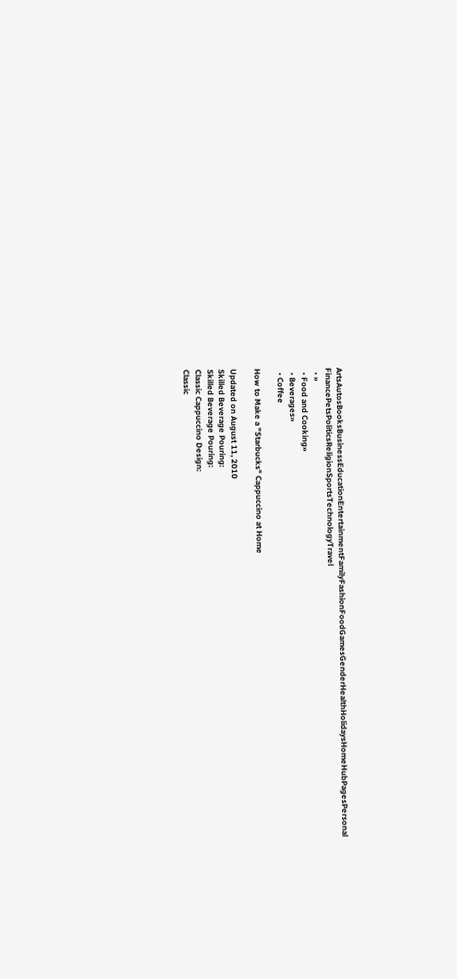ArtsAutosBooksBusinessEducationEntertainmentFamilyFashionFoodGamesGenderHealthHolidaysHomeHubPagesPersonal FinancePetsPoliticsReligionSportsTechnologyTravel
  • »
  • Food and Cooking»
  • Beverages»
  • Coffee

How to Make a "Starbucks" Cappuccino at Home

Updated on August 11, 2010
Skilled Beverage Pouring:
Skilled Beverage Pouring:
Classic Cappuccino Design:
Classic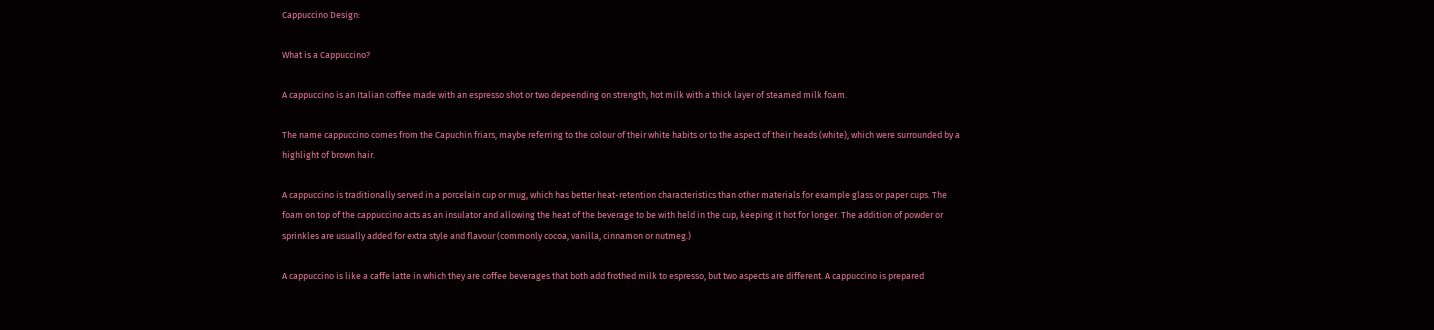Cappuccino Design:

What is a Cappuccino?

A cappuccino is an Italian coffee made with an espresso shot or two depeending on strength, hot milk with a thick layer of steamed milk foam.

The name cappuccino comes from the Capuchin friars, maybe referring to the colour of their white habits or to the aspect of their heads (white), which were surrounded by a highlight of brown hair.

A cappuccino is traditionally served in a porcelain cup or mug, which has better heat-retention characteristics than other materials for example glass or paper cups. The foam on top of the cappuccino acts as an insulator and allowing the heat of the beverage to be with held in the cup, keeping it hot for longer. The addition of powder or sprinkles are usually added for extra style and flavour (commonly cocoa, vanilla, cinnamon or nutmeg.)

A cappuccino is like a caffe latte in which they are coffee beverages that both add frothed milk to espresso, but two aspects are different. A cappuccino is prepared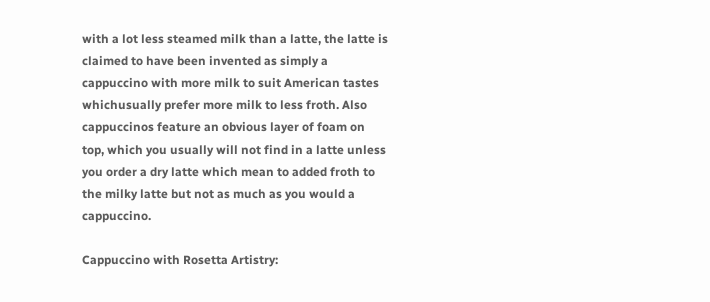with a lot less steamed milk than a latte, the latte is claimed to have been invented as simply a cappuccino with more milk to suit American tastes whichusually prefer more milk to less froth. Also cappuccinos feature an obvious layer of foam on top, which you usually will not find in a latte unless you order a dry latte which mean to added froth to the milky latte but not as much as you would a cappuccino.

Cappuccino with Rosetta Artistry: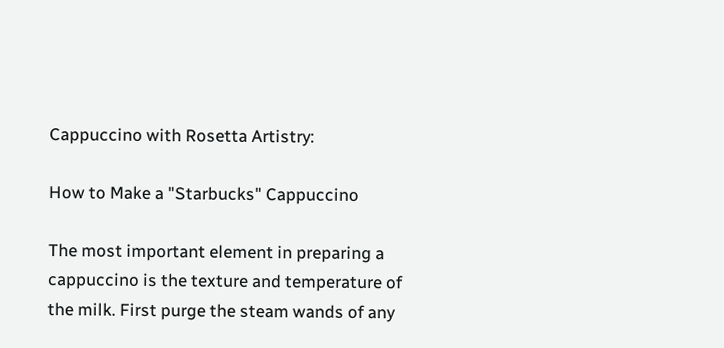Cappuccino with Rosetta Artistry:

How to Make a "Starbucks" Cappuccino

The most important element in preparing a cappuccino is the texture and temperature of the milk. First purge the steam wands of any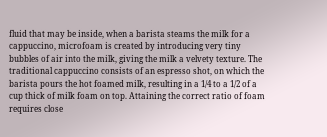fluid that may be inside, when a barista steams the milk for a cappuccino, microfoam is created by introducing very tiny bubbles of air into the milk, giving the milk a velvety texture. The traditional cappuccino consists of an espresso shot, on which the barista pours the hot foamed milk, resulting in a 1/4 to a 1/2 of a cup thick of milk foam on top. Attaining the correct ratio of foam requires close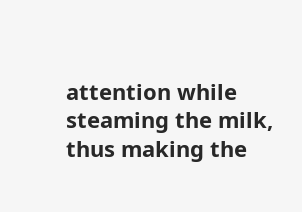attention while steaming the milk, thus making the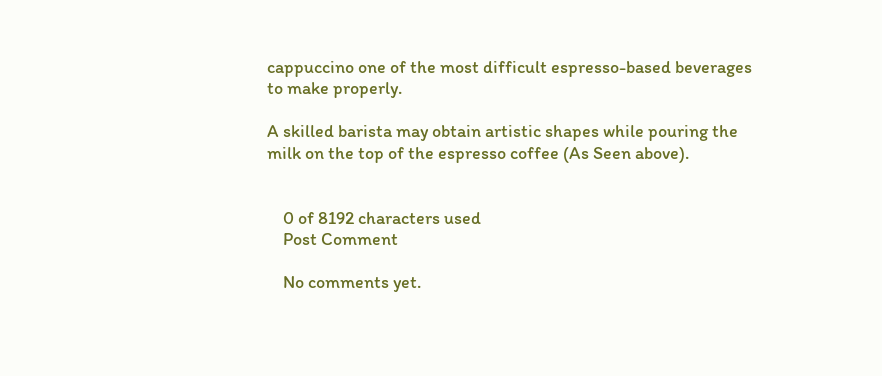cappuccino one of the most difficult espresso-based beverages to make properly.

A skilled barista may obtain artistic shapes while pouring the milk on the top of the espresso coffee (As Seen above).


    0 of 8192 characters used
    Post Comment

    No comments yet.